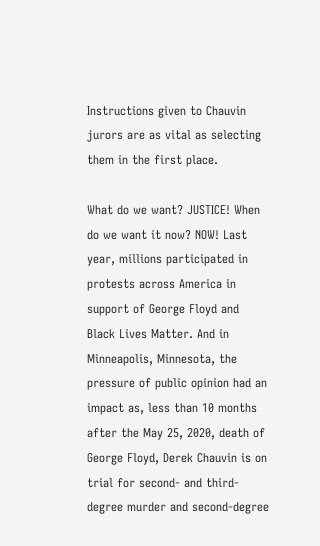Instructions given to Chauvin jurors are as vital as selecting them in the first place.

What do we want? JUSTICE! When do we want it now? NOW! Last year, millions participated in protests across America in support of George Floyd and Black Lives Matter. And in Minneapolis, Minnesota, the pressure of public opinion had an impact as, less than 10 months after the May 25, 2020, death of George Floyd, Derek Chauvin is on trial for second- and third-degree murder and second-degree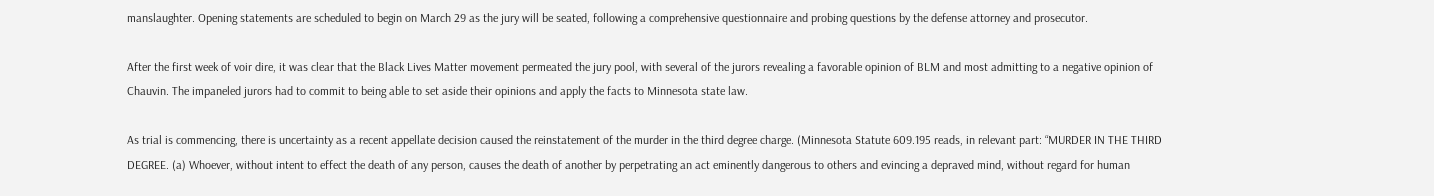manslaughter. Opening statements are scheduled to begin on March 29 as the jury will be seated, following a comprehensive questionnaire and probing questions by the defense attorney and prosecutor.

After the first week of voir dire, it was clear that the Black Lives Matter movement permeated the jury pool, with several of the jurors revealing a favorable opinion of BLM and most admitting to a negative opinion of Chauvin. The impaneled jurors had to commit to being able to set aside their opinions and apply the facts to Minnesota state law.

As trial is commencing, there is uncertainty as a recent appellate decision caused the reinstatement of the murder in the third degree charge. (Minnesota Statute 609.195 reads, in relevant part: “MURDER IN THE THIRD DEGREE. (a) Whoever, without intent to effect the death of any person, causes the death of another by perpetrating an act eminently dangerous to others and evincing a depraved mind, without regard for human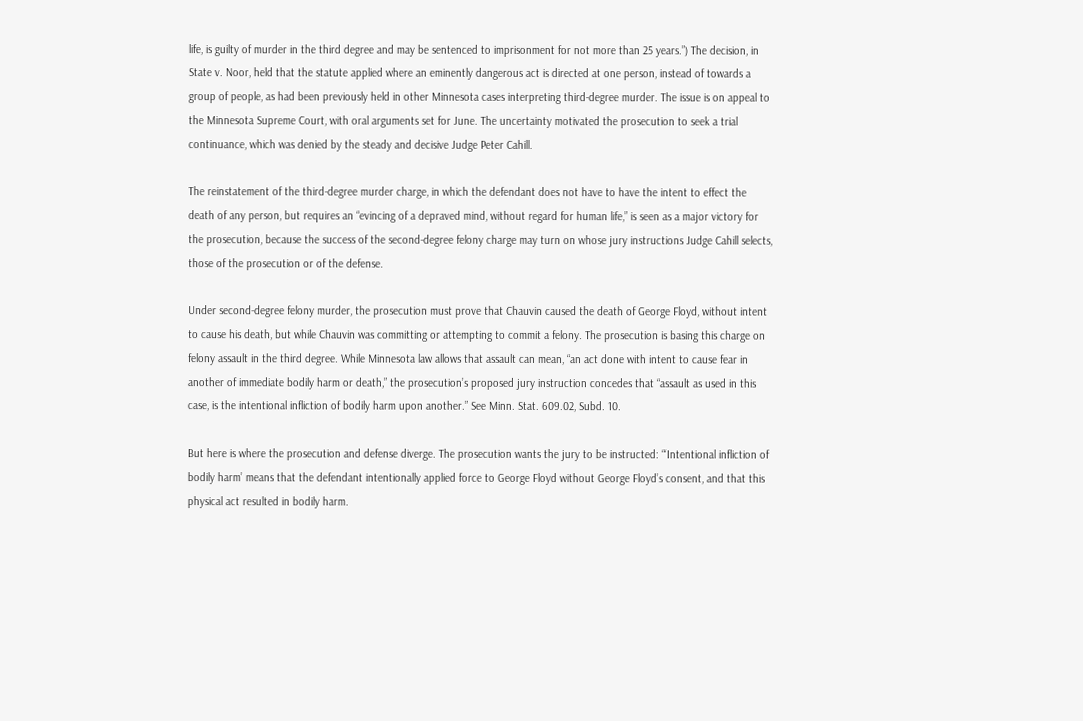life, is guilty of murder in the third degree and may be sentenced to imprisonment for not more than 25 years.”) The decision, in State v. Noor, held that the statute applied where an eminently dangerous act is directed at one person, instead of towards a group of people, as had been previously held in other Minnesota cases interpreting third-degree murder. The issue is on appeal to the Minnesota Supreme Court, with oral arguments set for June. The uncertainty motivated the prosecution to seek a trial continuance, which was denied by the steady and decisive Judge Peter Cahill.

The reinstatement of the third-degree murder charge, in which the defendant does not have to have the intent to effect the death of any person, but requires an “evincing of a depraved mind, without regard for human life,” is seen as a major victory for the prosecution, because the success of the second-degree felony charge may turn on whose jury instructions Judge Cahill selects, those of the prosecution or of the defense.

Under second-degree felony murder, the prosecution must prove that Chauvin caused the death of George Floyd, without intent to cause his death, but while Chauvin was committing or attempting to commit a felony. The prosecution is basing this charge on felony assault in the third degree. While Minnesota law allows that assault can mean, “an act done with intent to cause fear in another of immediate bodily harm or death,” the prosecution’s proposed jury instruction concedes that “assault as used in this case, is the intentional infliction of bodily harm upon another.” See Minn. Stat. 609.02, Subd. 10.

But here is where the prosecution and defense diverge. The prosecution wants the jury to be instructed: “‘Intentional infliction of bodily harm’ means that the defendant intentionally applied force to George Floyd without George Floyd’s consent, and that this physical act resulted in bodily harm.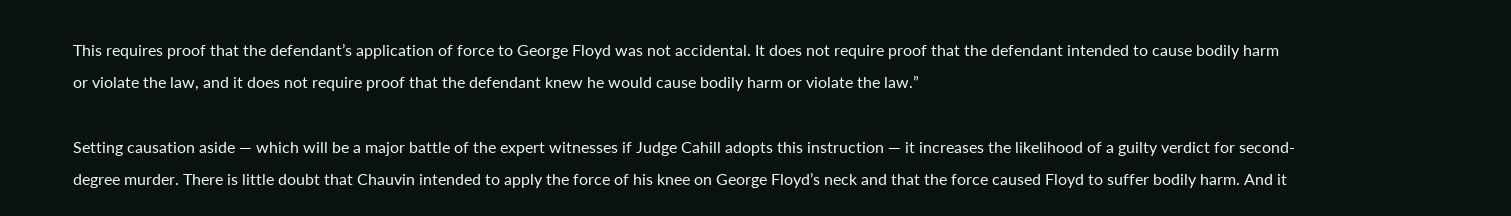This requires proof that the defendant’s application of force to George Floyd was not accidental. It does not require proof that the defendant intended to cause bodily harm or violate the law, and it does not require proof that the defendant knew he would cause bodily harm or violate the law.”

Setting causation aside — which will be a major battle of the expert witnesses if Judge Cahill adopts this instruction — it increases the likelihood of a guilty verdict for second-degree murder. There is little doubt that Chauvin intended to apply the force of his knee on George Floyd’s neck and that the force caused Floyd to suffer bodily harm. And it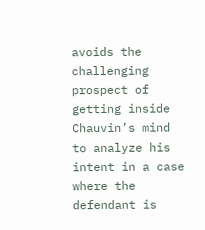avoids the challenging prospect of getting inside Chauvin’s mind to analyze his intent in a case where the defendant is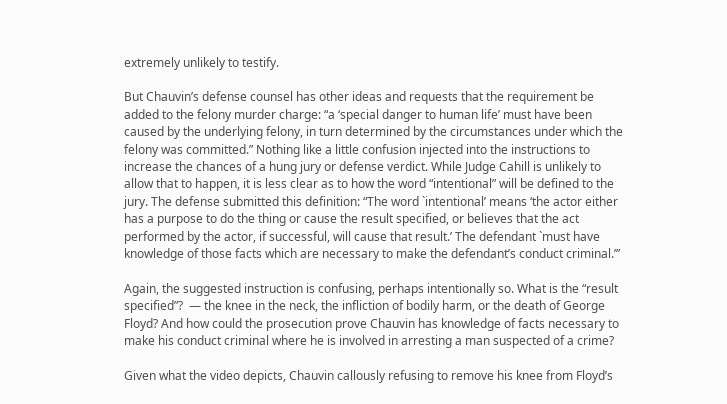extremely unlikely to testify.

But Chauvin’s defense counsel has other ideas and requests that the requirement be added to the felony murder charge: “a ‘special danger to human life’ must have been caused by the underlying felony, in turn determined by the circumstances under which the felony was committed.” Nothing like a little confusion injected into the instructions to increase the chances of a hung jury or defense verdict. While Judge Cahill is unlikely to allow that to happen, it is less clear as to how the word “intentional” will be defined to the jury. The defense submitted this definition: “The word `intentional’ means ‘the actor either has a purpose to do the thing or cause the result specified, or believes that the act performed by the actor, if successful, will cause that result.’ The defendant `must have knowledge of those facts which are necessary to make the defendant’s conduct criminal.’”

Again, the suggested instruction is confusing, perhaps intentionally so. What is the “result specified”?  — the knee in the neck, the infliction of bodily harm, or the death of George Floyd? And how could the prosecution prove Chauvin has knowledge of facts necessary to make his conduct criminal where he is involved in arresting a man suspected of a crime?

Given what the video depicts, Chauvin callously refusing to remove his knee from Floyd’s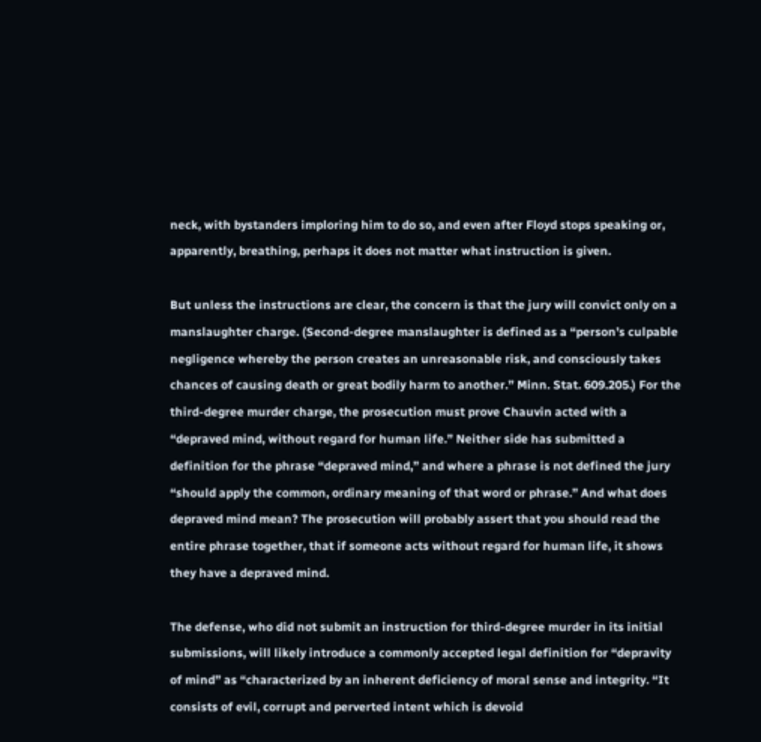neck, with bystanders imploring him to do so, and even after Floyd stops speaking or, apparently, breathing, perhaps it does not matter what instruction is given.

But unless the instructions are clear, the concern is that the jury will convict only on a manslaughter charge. (Second-degree manslaughter is defined as a “person’s culpable negligence whereby the person creates an unreasonable risk, and consciously takes chances of causing death or great bodily harm to another.” Minn. Stat. 609.205.) For the third-degree murder charge, the prosecution must prove Chauvin acted with a “depraved mind, without regard for human life.” Neither side has submitted a definition for the phrase “depraved mind,” and where a phrase is not defined the jury “should apply the common, ordinary meaning of that word or phrase.” And what does depraved mind mean? The prosecution will probably assert that you should read the entire phrase together, that if someone acts without regard for human life, it shows they have a depraved mind.

The defense, who did not submit an instruction for third-degree murder in its initial submissions, will likely introduce a commonly accepted legal definition for “depravity of mind” as “characterized by an inherent deficiency of moral sense and integrity. “It consists of evil, corrupt and perverted intent which is devoid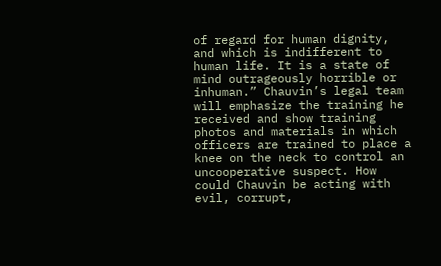of regard for human dignity, and which is indifferent to human life. It is a state of mind outrageously horrible or inhuman.” Chauvin’s legal team will emphasize the training he received and show training photos and materials in which officers are trained to place a knee on the neck to control an uncooperative suspect. How could Chauvin be acting with evil, corrupt,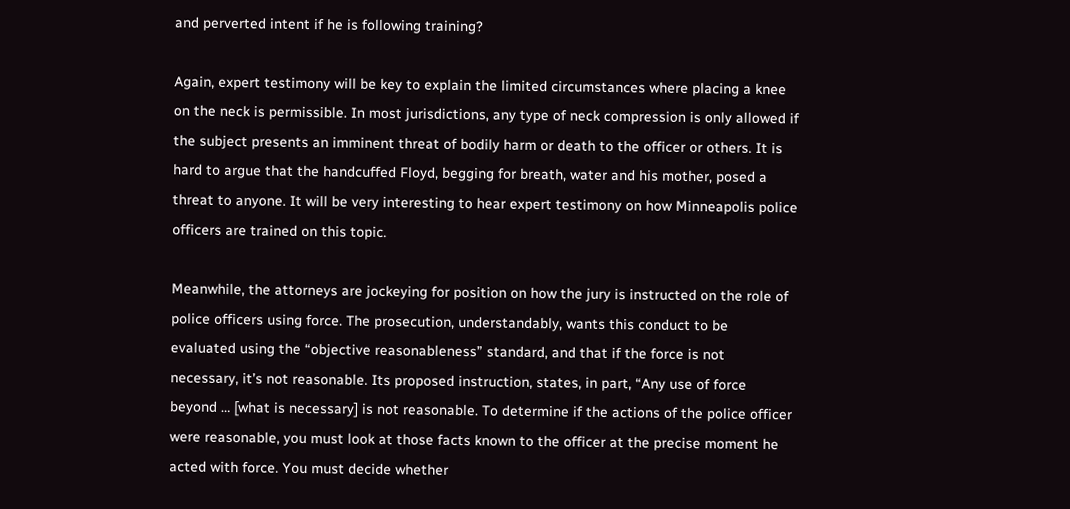and perverted intent if he is following training?

Again, expert testimony will be key to explain the limited circumstances where placing a knee on the neck is permissible. In most jurisdictions, any type of neck compression is only allowed if the subject presents an imminent threat of bodily harm or death to the officer or others. It is hard to argue that the handcuffed Floyd, begging for breath, water and his mother, posed a threat to anyone. It will be very interesting to hear expert testimony on how Minneapolis police officers are trained on this topic.

Meanwhile, the attorneys are jockeying for position on how the jury is instructed on the role of police officers using force. The prosecution, understandably, wants this conduct to be evaluated using the “objective reasonableness” standard, and that if the force is not necessary, it’s not reasonable. Its proposed instruction, states, in part, “Any use of force beyond … [what is necessary] is not reasonable. To determine if the actions of the police officer were reasonable, you must look at those facts known to the officer at the precise moment he acted with force. You must decide whether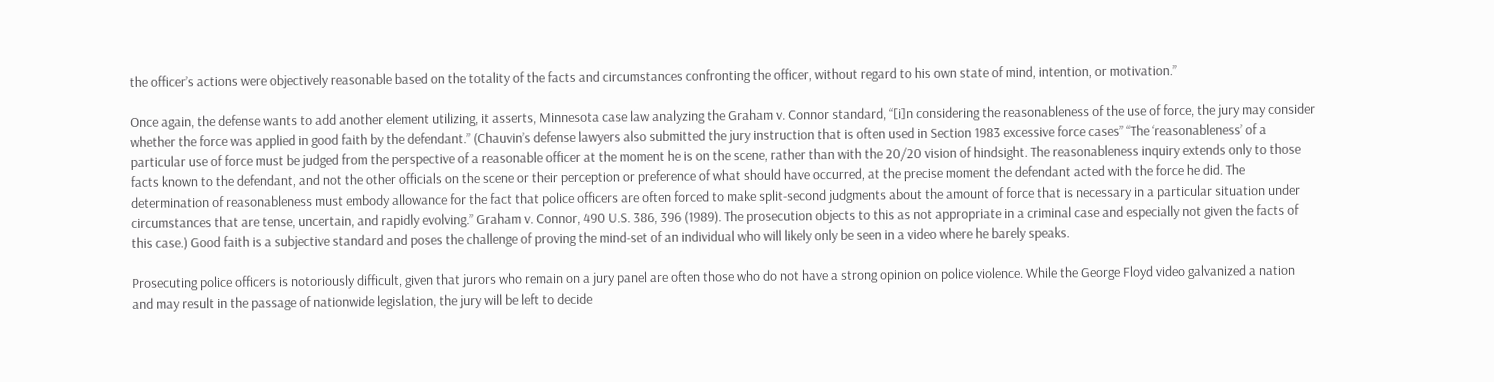the officer’s actions were objectively reasonable based on the totality of the facts and circumstances confronting the officer, without regard to his own state of mind, intention, or motivation.”

Once again, the defense wants to add another element utilizing, it asserts, Minnesota case law analyzing the Graham v. Connor standard, “[i]n considering the reasonableness of the use of force, the jury may consider whether the force was applied in good faith by the defendant.” (Chauvin’s defense lawyers also submitted the jury instruction that is often used in Section 1983 excessive force cases” “The ‘reasonableness’ of a particular use of force must be judged from the perspective of a reasonable officer at the moment he is on the scene, rather than with the 20/20 vision of hindsight. The reasonableness inquiry extends only to those facts known to the defendant, and not the other officials on the scene or their perception or preference of what should have occurred, at the precise moment the defendant acted with the force he did. The determination of reasonableness must embody allowance for the fact that police officers are often forced to make split-second judgments about the amount of force that is necessary in a particular situation under circumstances that are tense, uncertain, and rapidly evolving.” Graham v. Connor, 490 U.S. 386, 396 (1989). The prosecution objects to this as not appropriate in a criminal case and especially not given the facts of this case.) Good faith is a subjective standard and poses the challenge of proving the mind-set of an individual who will likely only be seen in a video where he barely speaks.

Prosecuting police officers is notoriously difficult, given that jurors who remain on a jury panel are often those who do not have a strong opinion on police violence. While the George Floyd video galvanized a nation and may result in the passage of nationwide legislation, the jury will be left to decide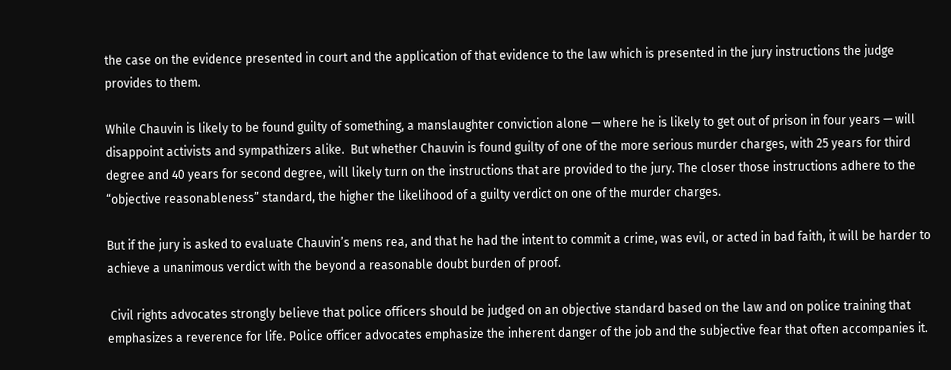the case on the evidence presented in court and the application of that evidence to the law which is presented in the jury instructions the judge provides to them.

While Chauvin is likely to be found guilty of something, a manslaughter conviction alone — where he is likely to get out of prison in four years — will disappoint activists and sympathizers alike.  But whether Chauvin is found guilty of one of the more serious murder charges, with 25 years for third degree and 40 years for second degree, will likely turn on the instructions that are provided to the jury. The closer those instructions adhere to the “objective reasonableness” standard, the higher the likelihood of a guilty verdict on one of the murder charges.

But if the jury is asked to evaluate Chauvin’s mens rea, and that he had the intent to commit a crime, was evil, or acted in bad faith, it will be harder to achieve a unanimous verdict with the beyond a reasonable doubt burden of proof.

 Civil rights advocates strongly believe that police officers should be judged on an objective standard based on the law and on police training that emphasizes a reverence for life. Police officer advocates emphasize the inherent danger of the job and the subjective fear that often accompanies it.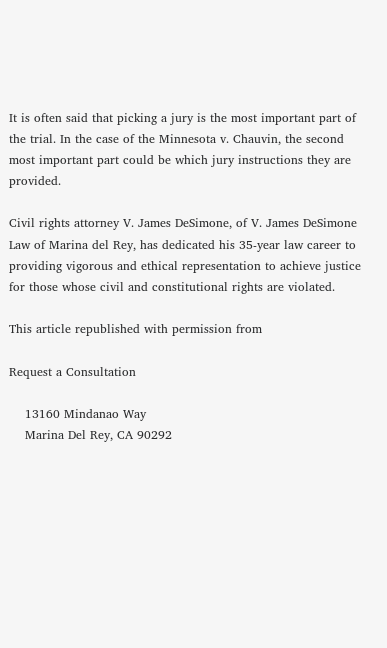It is often said that picking a jury is the most important part of the trial. In the case of the Minnesota v. Chauvin, the second most important part could be which jury instructions they are provided.

Civil rights attorney V. James DeSimone, of V. James DeSimone Law of Marina del Rey, has dedicated his 35-year law career to providing vigorous and ethical representation to achieve justice for those whose civil and constitutional rights are violated.

This article republished with permission from

Request a Consultation

    13160 Mindanao Way
    Marina Del Rey, CA 90292